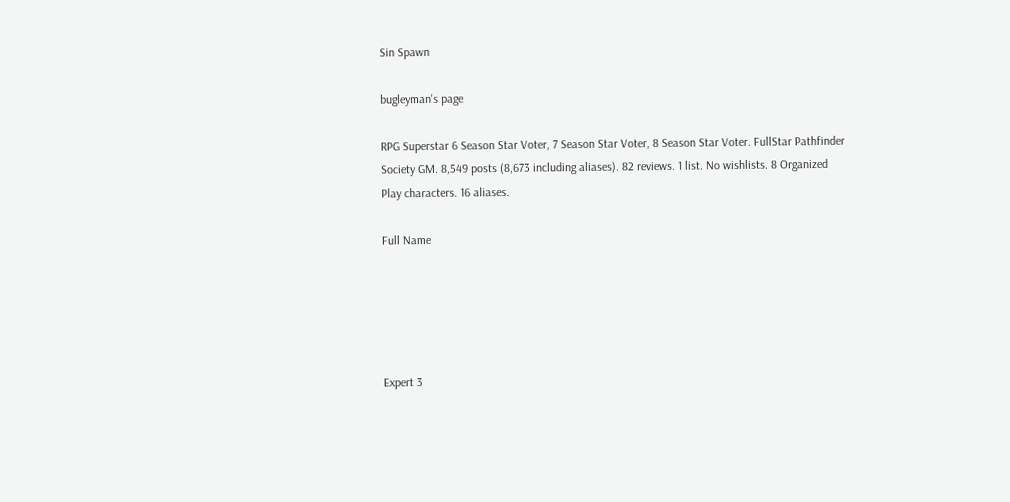Sin Spawn

bugleyman's page

RPG Superstar 6 Season Star Voter, 7 Season Star Voter, 8 Season Star Voter. FullStar Pathfinder Society GM. 8,549 posts (8,673 including aliases). 82 reviews. 1 list. No wishlists. 8 Organized Play characters. 16 aliases.

Full Name





Expert 3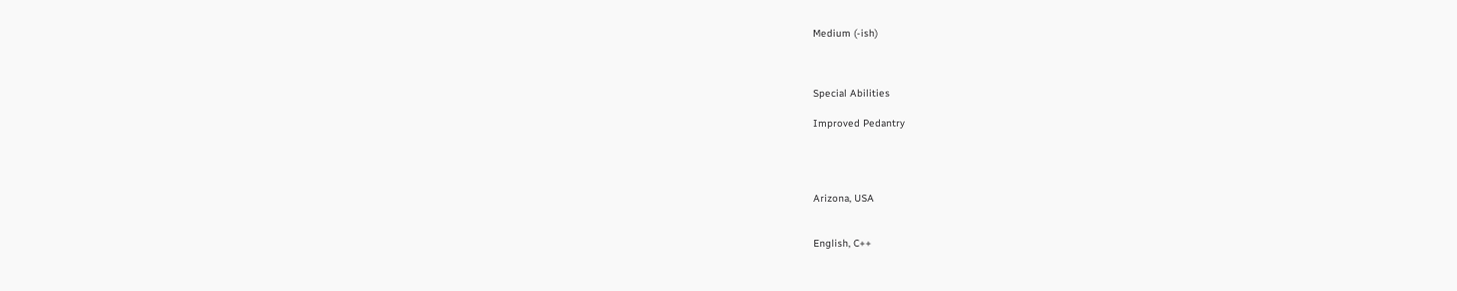Medium (-ish)



Special Abilities

Improved Pedantry




Arizona, USA


English, C++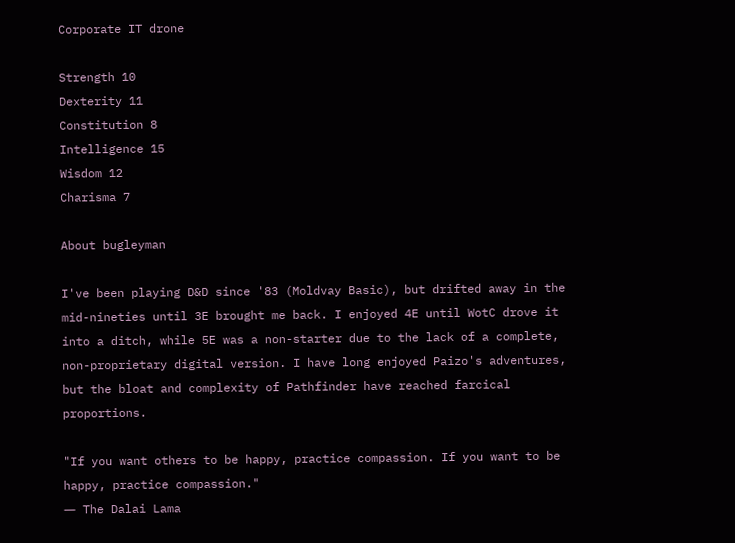Corporate IT drone

Strength 10
Dexterity 11
Constitution 8
Intelligence 15
Wisdom 12
Charisma 7

About bugleyman

I've been playing D&D since '83 (Moldvay Basic), but drifted away in the mid-nineties until 3E brought me back. I enjoyed 4E until WotC drove it into a ditch, while 5E was a non-starter due to the lack of a complete, non-proprietary digital version. I have long enjoyed Paizo's adventures, but the bloat and complexity of Pathfinder have reached farcical proportions.

"If you want others to be happy, practice compassion. If you want to be happy, practice compassion."
― The Dalai Lama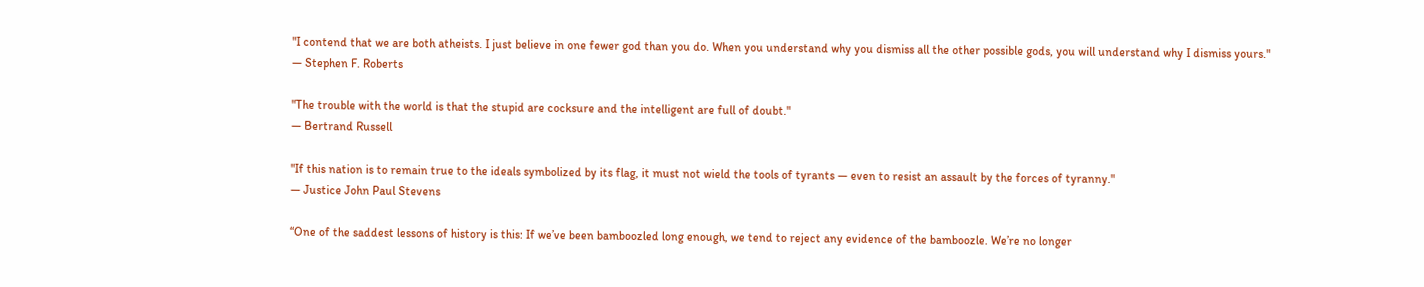"I contend that we are both atheists. I just believe in one fewer god than you do. When you understand why you dismiss all the other possible gods, you will understand why I dismiss yours."
― Stephen F. Roberts

"The trouble with the world is that the stupid are cocksure and the intelligent are full of doubt."
― Bertrand Russell

"If this nation is to remain true to the ideals symbolized by its flag, it must not wield the tools of tyrants ― even to resist an assault by the forces of tyranny."
― Justice John Paul Stevens

“One of the saddest lessons of history is this: If we’ve been bamboozled long enough, we tend to reject any evidence of the bamboozle. We’re no longer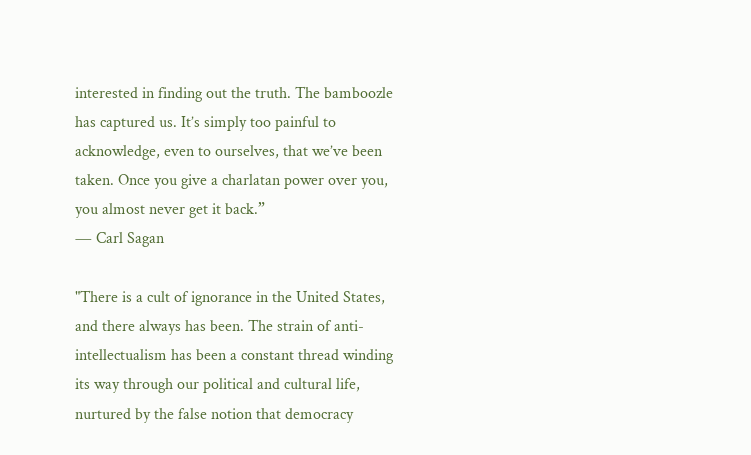interested in finding out the truth. The bamboozle has captured us. It’s simply too painful to acknowledge, even to ourselves, that we’ve been taken. Once you give a charlatan power over you, you almost never get it back.”
― Carl Sagan

"There is a cult of ignorance in the United States, and there always has been. The strain of anti-intellectualism has been a constant thread winding its way through our political and cultural life, nurtured by the false notion that democracy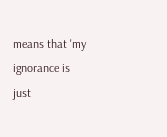means that 'my ignorance is just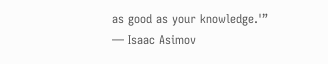as good as your knowledge.'”
― Isaac Asimov